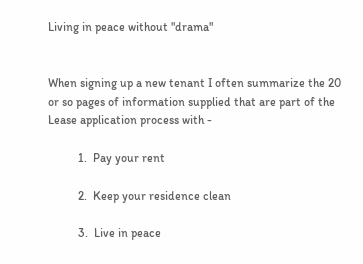Living in peace without "drama"


When signing up a new tenant I often summarize the 20 or so pages of information supplied that are part of the Lease application process with -

          1.  Pay your rent

          2.  Keep your residence clean

          3.  Live in peace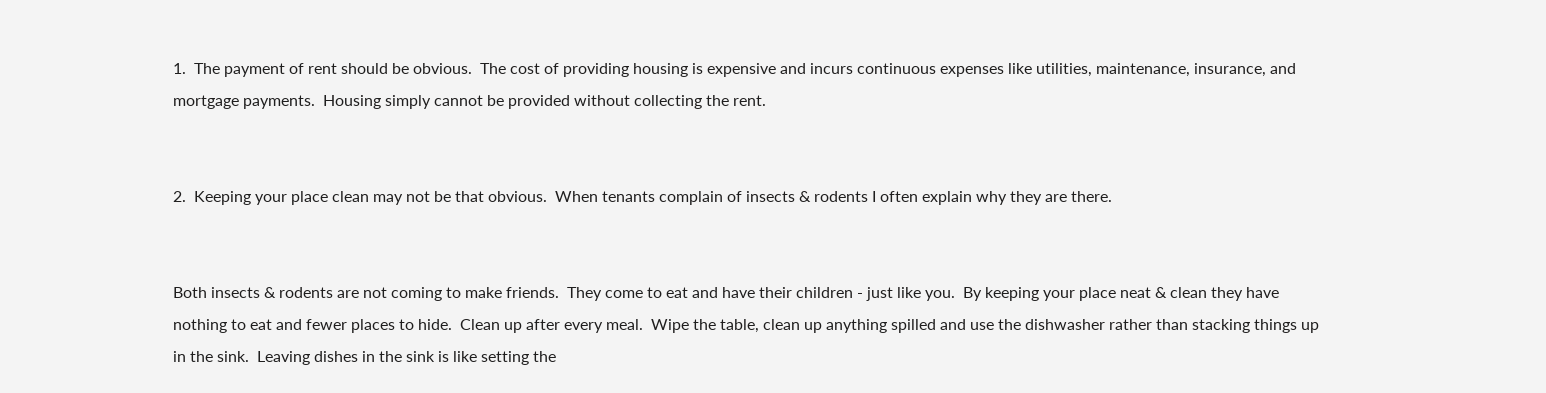1.  The payment of rent should be obvious.  The cost of providing housing is expensive and incurs continuous expenses like utilities, maintenance, insurance, and mortgage payments.  Housing simply cannot be provided without collecting the rent.


2.  Keeping your place clean may not be that obvious.  When tenants complain of insects & rodents I often explain why they are there.


Both insects & rodents are not coming to make friends.  They come to eat and have their children - just like you.  By keeping your place neat & clean they have nothing to eat and fewer places to hide.  Clean up after every meal.  Wipe the table, clean up anything spilled and use the dishwasher rather than stacking things up in the sink.  Leaving dishes in the sink is like setting the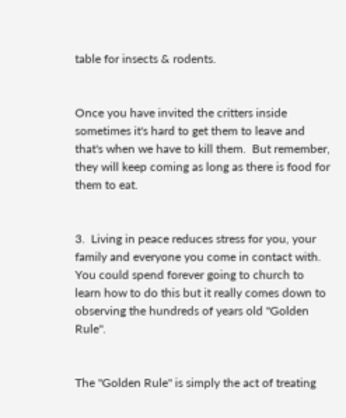table for insects & rodents.


Once you have invited the critters inside sometimes it's hard to get them to leave and that's when we have to kill them.  But remember, they will keep coming as long as there is food for them to eat.


3.  Living in peace reduces stress for you, your family and everyone you come in contact with.  You could spend forever going to church to learn how to do this but it really comes down to observing the hundreds of years old "Golden Rule".


The "Golden Rule" is simply the act of treating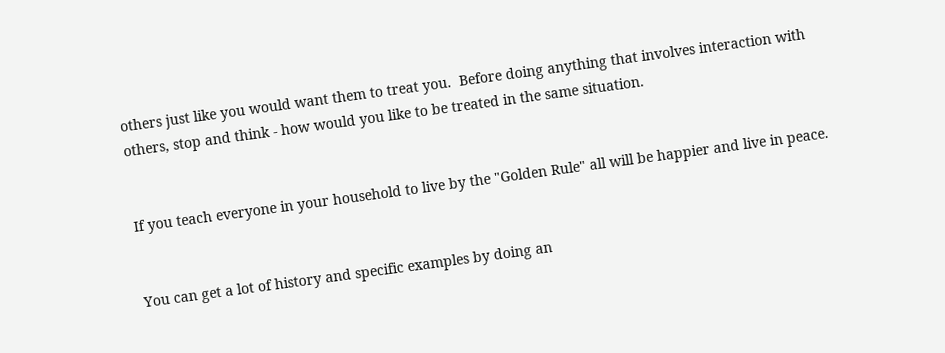others just like you would want them to treat you.  Before doing anything that involves interaction with others, stop and think - how would you like to be treated in the same situation.


If you teach everyone in your household to live by the "Golden Rule" all will be happier and live in peace.


You can get a lot of history and specific examples by doing an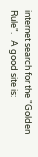internet search for the "Golden Rule".   A good site is: